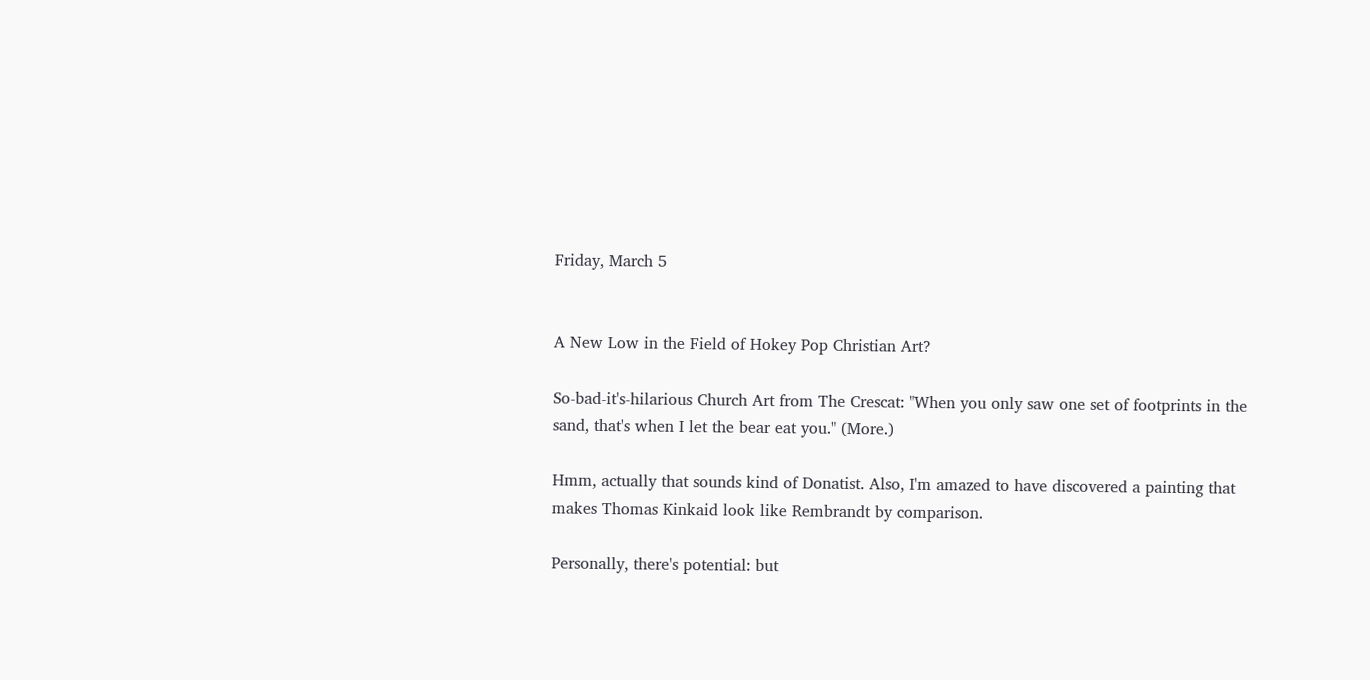Friday, March 5


A New Low in the Field of Hokey Pop Christian Art?

So-bad-it's-hilarious Church Art from The Crescat: "When you only saw one set of footprints in the sand, that's when I let the bear eat you." (More.)

Hmm, actually that sounds kind of Donatist. Also, I'm amazed to have discovered a painting that makes Thomas Kinkaid look like Rembrandt by comparison.

Personally, there's potential: but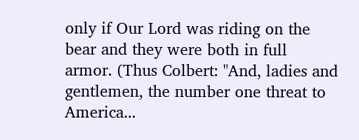only if Our Lord was riding on the bear and they were both in full armor. (Thus Colbert: "And, ladies and gentlemen, the number one threat to America...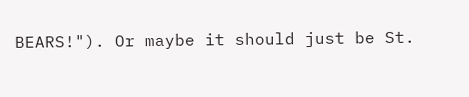BEARS!"). Or maybe it should just be St.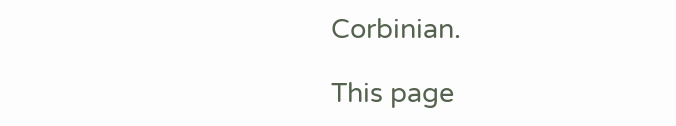Corbinian.

This page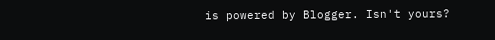is powered by Blogger. Isn't yours?